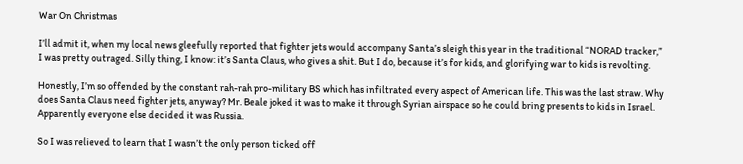War On Christmas

I’ll admit it, when my local news gleefully reported that fighter jets would accompany Santa’s sleigh this year in the traditional “NORAD tracker,” I was pretty outraged. Silly thing, I know: it’s Santa Claus, who gives a shit. But I do, because it’s for kids, and glorifying war to kids is revolting.

Honestly, I’m so offended by the constant rah-rah pro-military BS which has infiltrated every aspect of American life. This was the last straw. Why does Santa Claus need fighter jets, anyway? Mr. Beale joked it was to make it through Syrian airspace so he could bring presents to kids in Israel. Apparently everyone else decided it was Russia.

So I was relieved to learn that I wasn’t the only person ticked off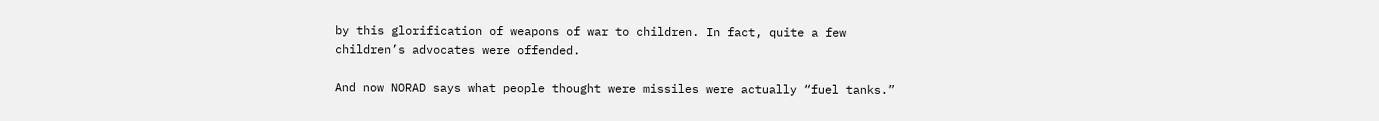by this glorification of weapons of war to children. In fact, quite a few children’s advocates were offended.

And now NORAD says what people thought were missiles were actually “fuel tanks.”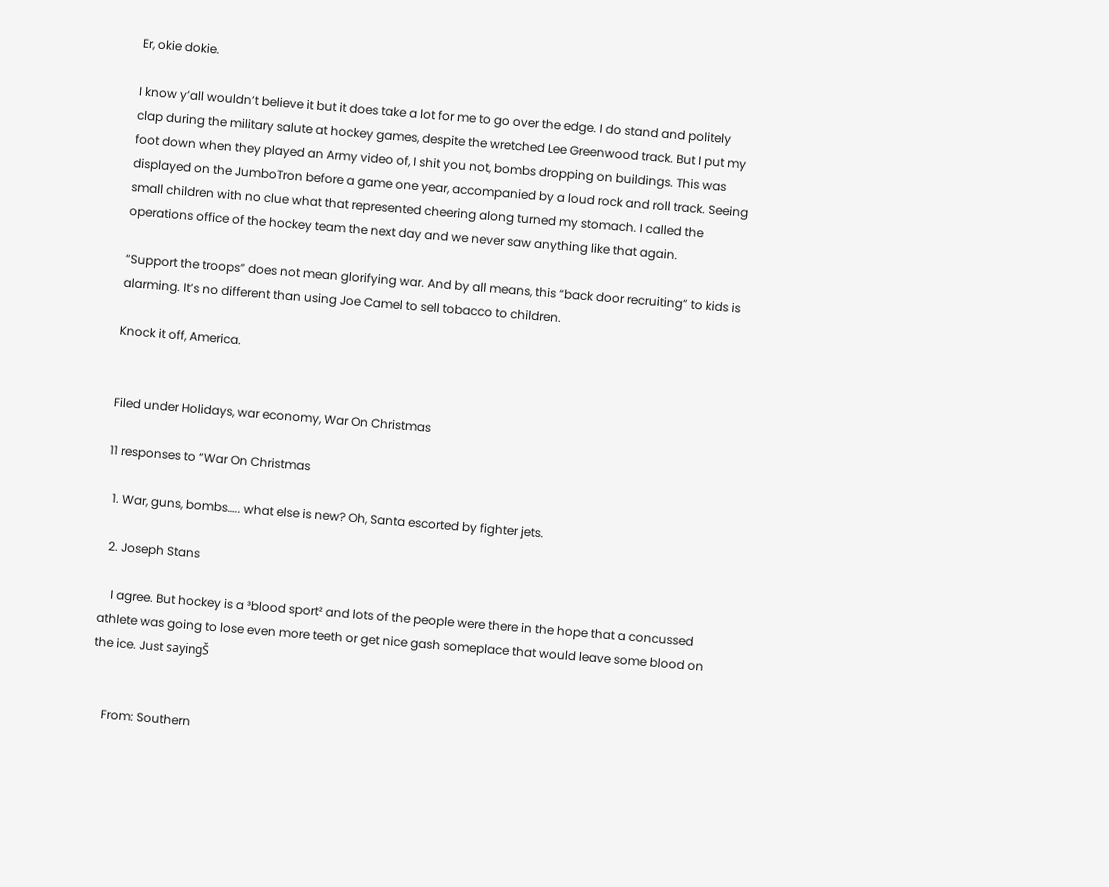Er, okie dokie.

I know y’all wouldn’t believe it but it does take a lot for me to go over the edge. I do stand and politely clap during the military salute at hockey games, despite the wretched Lee Greenwood track. But I put my foot down when they played an Army video of, I shit you not, bombs dropping on buildings. This was displayed on the JumboTron before a game one year, accompanied by a loud rock and roll track. Seeing small children with no clue what that represented cheering along turned my stomach. I called the operations office of the hockey team the next day and we never saw anything like that again.

“Support the troops” does not mean glorifying war. And by all means, this “back door recruiting” to kids is alarming. It’s no different than using Joe Camel to sell tobacco to children.

Knock it off, America.


Filed under Holidays, war economy, War On Christmas

11 responses to “War On Christmas

  1. War, guns, bombs….. what else is new? Oh, Santa escorted by fighter jets.

  2. Joseph Stans

    I agree. But hockey is a ³blood sport² and lots of the people were there in the hope that a concussed athlete was going to lose even more teeth or get nice gash someplace that would leave some blood on the ice. Just sayingŠ


    From: Southern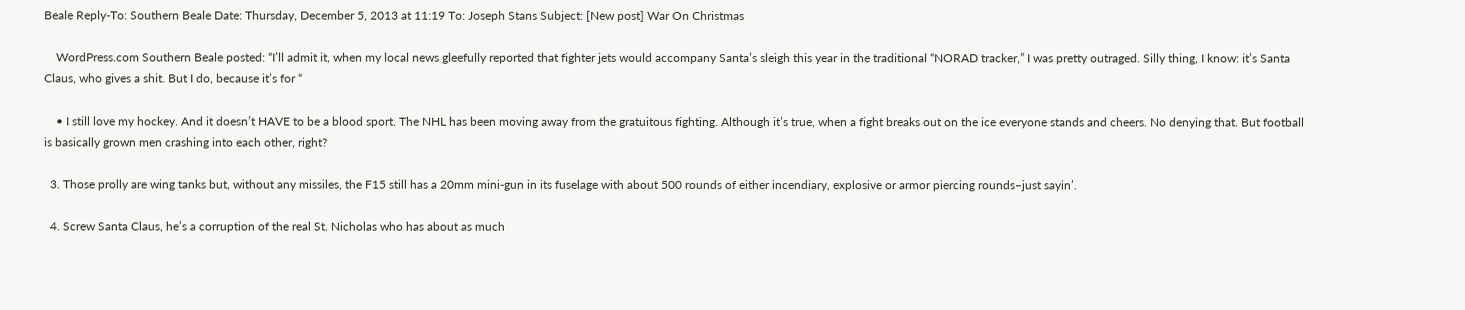Beale Reply-To: Southern Beale Date: Thursday, December 5, 2013 at 11:19 To: Joseph Stans Subject: [New post] War On Christmas

    WordPress.com Southern Beale posted: “I’ll admit it, when my local news gleefully reported that fighter jets would accompany Santa’s sleigh this year in the traditional “NORAD tracker,” I was pretty outraged. Silly thing, I know: it’s Santa Claus, who gives a shit. But I do, because it’s for “

    • I still love my hockey. And it doesn’t HAVE to be a blood sport. The NHL has been moving away from the gratuitous fighting. Although it’s true, when a fight breaks out on the ice everyone stands and cheers. No denying that. But football is basically grown men crashing into each other, right?

  3. Those prolly are wing tanks but, without any missiles, the F15 still has a 20mm mini-gun in its fuselage with about 500 rounds of either incendiary, explosive or armor piercing rounds–just sayin’.

  4. Screw Santa Claus, he’s a corruption of the real St. Nicholas who has about as much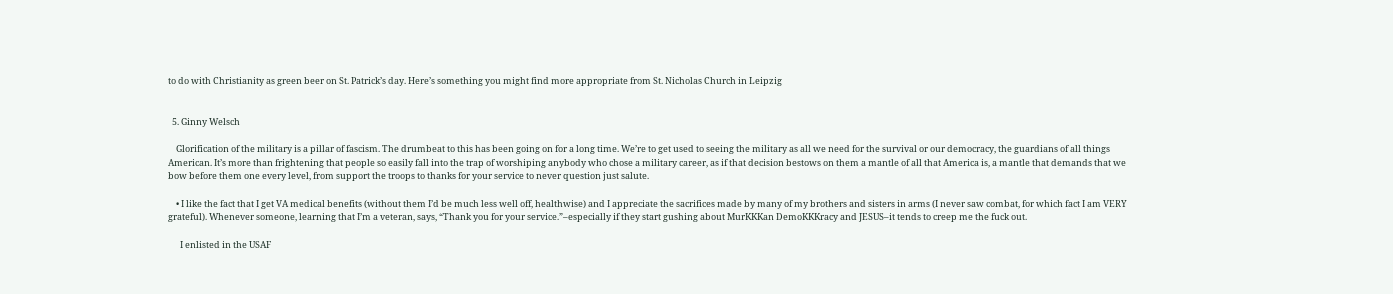to do with Christianity as green beer on St. Patrick’s day. Here’s something you might find more appropriate from St. Nicholas Church in Leipzig


  5. Ginny Welsch

    Glorification of the military is a pillar of fascism. The drumbeat to this has been going on for a long time. We’re to get used to seeing the military as all we need for the survival or our democracy, the guardians of all things American. It’s more than frightening that people so easily fall into the trap of worshiping anybody who chose a military career, as if that decision bestows on them a mantle of all that America is, a mantle that demands that we bow before them one every level, from support the troops to thanks for your service to never question just salute.

    • I like the fact that I get VA medical benefits (without them I’d be much less well off, healthwise) and I appreciate the sacrifices made by many of my brothers and sisters in arms (I never saw combat, for which fact I am VERY grateful). Whenever someone, learning that I’m a veteran, says, “Thank you for your service.”–especially if they start gushing about MurKKKan DemoKKKracy and JESUS–it tends to creep me the fuck out.

      I enlisted in the USAF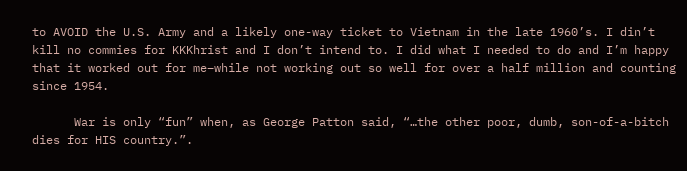to AVOID the U.S. Army and a likely one-way ticket to Vietnam in the late 1960’s. I din’t kill no commies for KKKhrist and I don’t intend to. I did what I needed to do and I’m happy that it worked out for me–while not working out so well for over a half million and counting since 1954.

      War is only “fun” when, as George Patton said, “…the other poor, dumb, son-of-a-bitch dies for HIS country.”.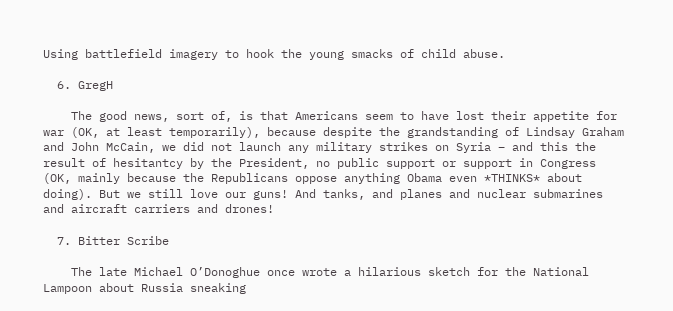Using battlefield imagery to hook the young smacks of child abuse.

  6. GregH

    The good news, sort of, is that Americans seem to have lost their appetite for war (OK, at least temporarily), because despite the grandstanding of Lindsay Graham and John McCain, we did not launch any military strikes on Syria – and this the result of hesitantcy by the President, no public support or support in Congress (OK, mainly because the Republicans oppose anything Obama even *THINKS* about doing). But we still love our guns! And tanks, and planes and nuclear submarines and aircraft carriers and drones!

  7. Bitter Scribe

    The late Michael O’Donoghue once wrote a hilarious sketch for the National Lampoon about Russia sneaking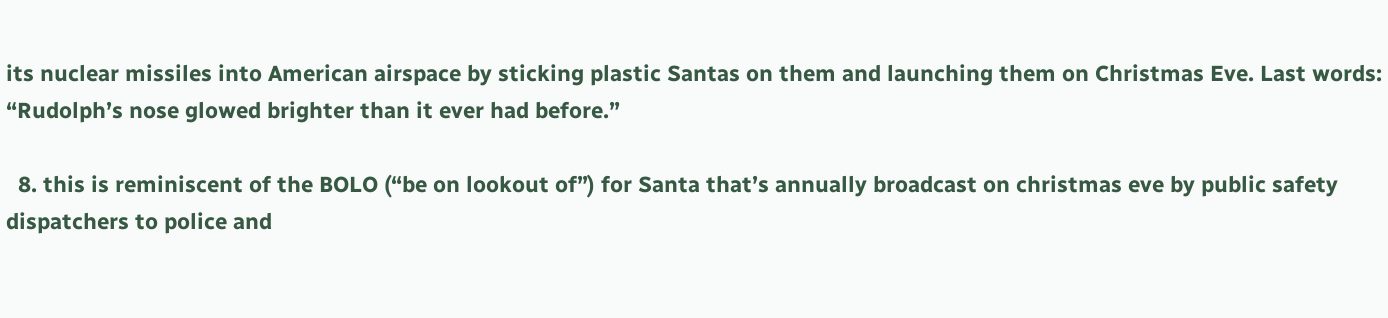its nuclear missiles into American airspace by sticking plastic Santas on them and launching them on Christmas Eve. Last words: “Rudolph’s nose glowed brighter than it ever had before.”

  8. this is reminiscent of the BOLO (“be on lookout of”) for Santa that’s annually broadcast on christmas eve by public safety dispatchers to police and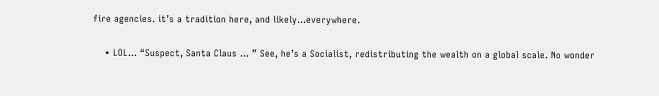fire agencies. it’s a tradition here, and likely…everywhere.

    • LOL… “Suspect, Santa Claus … ” See, he’s a Socialist, redistributing the wealth on a global scale. No wonder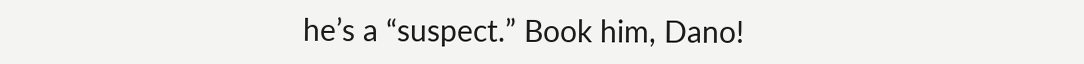he’s a “suspect.” Book him, Dano!